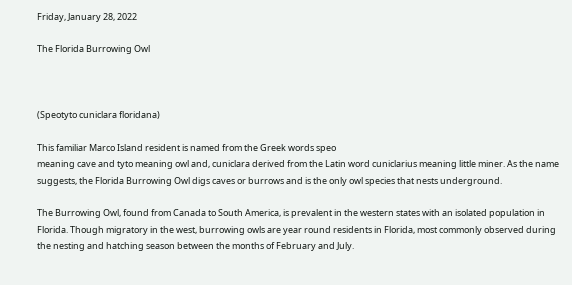Friday, January 28, 2022

The Florida Burrowing Owl



(Speotyto cuniclara floridana)

This familiar Marco Island resident is named from the Greek words speo
meaning cave and tyto meaning owl and, cuniclara derived from the Latin word cuniclarius meaning little miner. As the name suggests, the Florida Burrowing Owl digs caves or burrows and is the only owl species that nests underground.

The Burrowing Owl, found from Canada to South America, is prevalent in the western states with an isolated population in Florida. Though migratory in the west, burrowing owls are year round residents in Florida, most commonly observed during the nesting and hatching season between the months of February and July.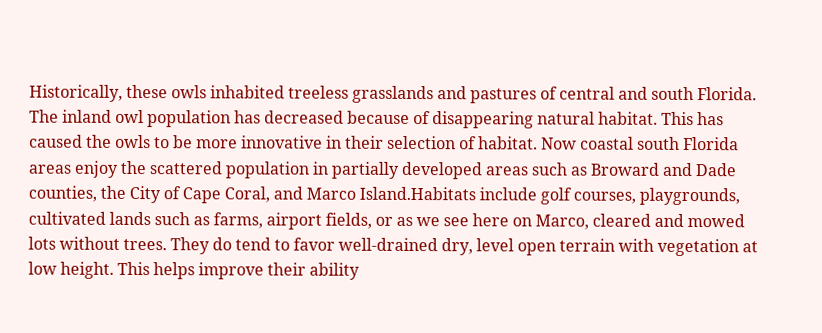Historically, these owls inhabited treeless grasslands and pastures of central and south Florida. The inland owl population has decreased because of disappearing natural habitat. This has caused the owls to be more innovative in their selection of habitat. Now coastal south Florida areas enjoy the scattered population in partially developed areas such as Broward and Dade counties, the City of Cape Coral, and Marco Island.Habitats include golf courses, playgrounds, cultivated lands such as farms, airport fields, or as we see here on Marco, cleared and mowed lots without trees. They do tend to favor well-drained dry, level open terrain with vegetation at low height. This helps improve their ability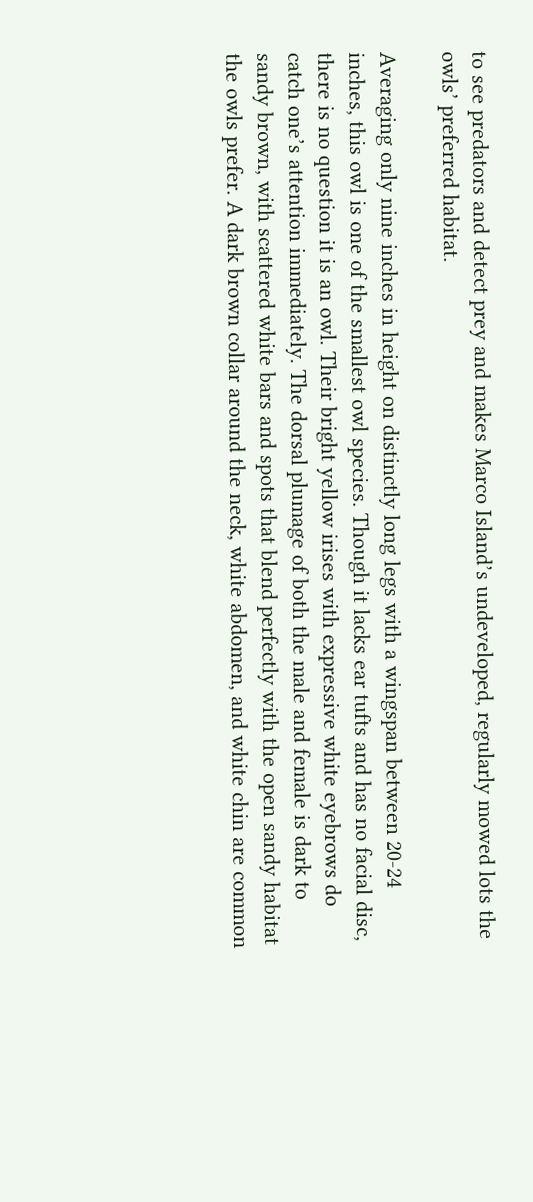to see predators and detect prey and makes Marco Island’s undeveloped, regularly mowed lots the owls’ preferred habitat.

Averaging only nine inches in height on distinctly long legs with a wingspan between 20-24 inches, this owl is one of the smallest owl species. Though it lacks ear tufts and has no facial disc, there is no question it is an owl. Their bright yellow irises with expressive white eyebrows do catch one’s attention immediately. The dorsal plumage of both the male and female is dark to sandy brown, with scattered white bars and spots that blend perfectly with the open sandy habitat the owls prefer. A dark brown collar around the neck, white abdomen, and white chin are common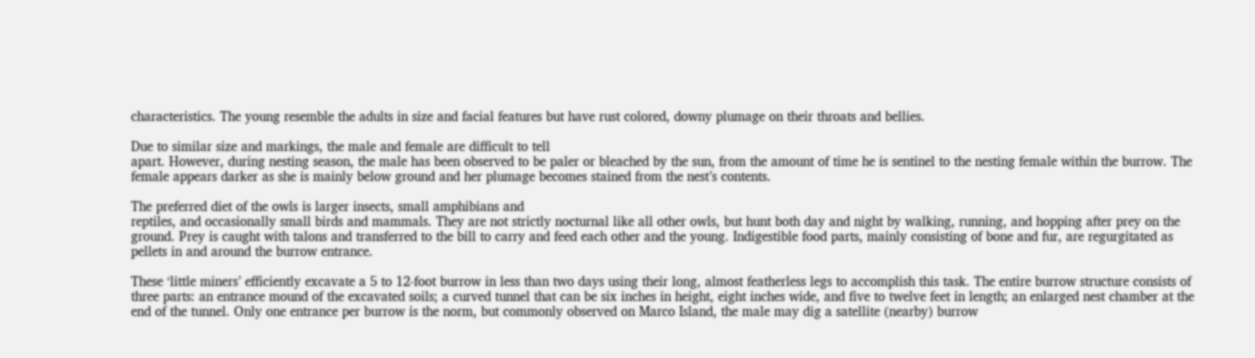characteristics. The young resemble the adults in size and facial features but have rust colored, downy plumage on their throats and bellies.

Due to similar size and markings, the male and female are difficult to tell
apart. However, during nesting season, the male has been observed to be paler or bleached by the sun, from the amount of time he is sentinel to the nesting female within the burrow. The female appears darker as she is mainly below ground and her plumage becomes stained from the nest’s contents.

The preferred diet of the owls is larger insects, small amphibians and
reptiles, and occasionally small birds and mammals. They are not strictly nocturnal like all other owls, but hunt both day and night by walking, running, and hopping after prey on the ground. Prey is caught with talons and transferred to the bill to carry and feed each other and the young. Indigestible food parts, mainly consisting of bone and fur, are regurgitated as pellets in and around the burrow entrance.

These ‘little miners’ efficiently excavate a 5 to 12-foot burrow in less than two days using their long, almost featherless legs to accomplish this task. The entire burrow structure consists of three parts: an entrance mound of the excavated soils; a curved tunnel that can be six inches in height, eight inches wide, and five to twelve feet in length; an enlarged nest chamber at the end of the tunnel. Only one entrance per burrow is the norm, but commonly observed on Marco Island, the male may dig a satellite (nearby) burrow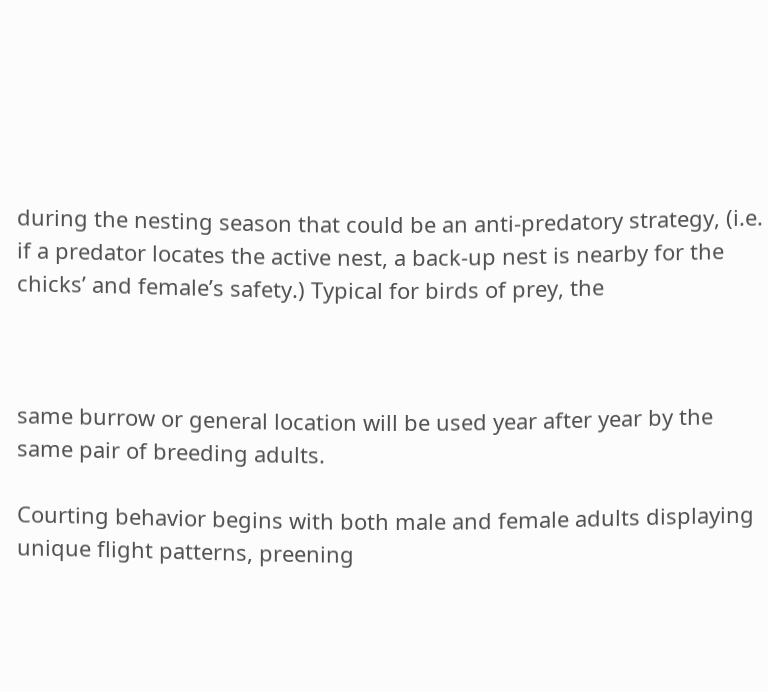during the nesting season that could be an anti-predatory strategy, (i.e. if a predator locates the active nest, a back-up nest is nearby for the chicks’ and female’s safety.) Typical for birds of prey, the



same burrow or general location will be used year after year by the same pair of breeding adults.

Courting behavior begins with both male and female adults displaying unique flight patterns, preening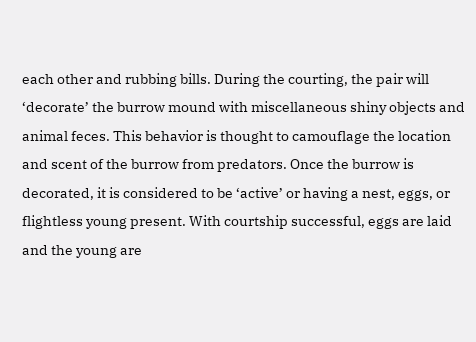each other and rubbing bills. During the courting, the pair will ‘decorate’ the burrow mound with miscellaneous shiny objects and animal feces. This behavior is thought to camouflage the location and scent of the burrow from predators. Once the burrow is decorated, it is considered to be ‘active’ or having a nest, eggs, or flightless young present. With courtship successful, eggs are laid and the young are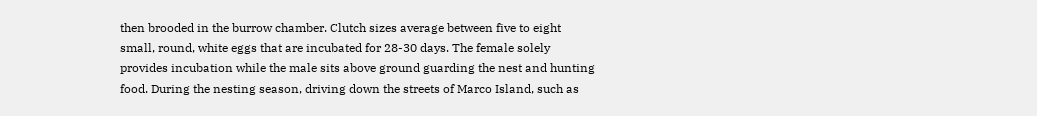then brooded in the burrow chamber. Clutch sizes average between five to eight small, round, white eggs that are incubated for 28-30 days. The female solely provides incubation while the male sits above ground guarding the nest and hunting food. During the nesting season, driving down the streets of Marco Island, such as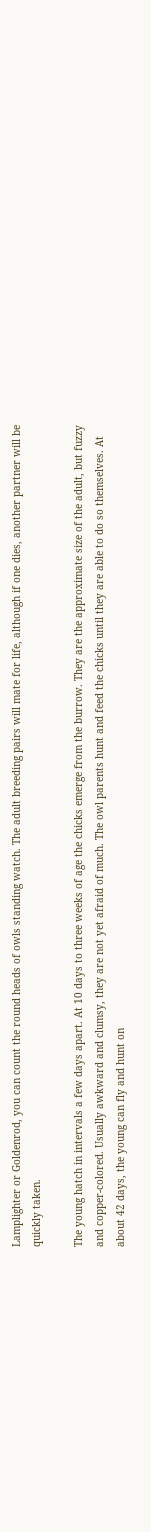Lamplighter or Goldenrod, you can count the round heads of owls standing watch. The adult breeding pairs will mate for life, although if one dies, another partner will be quickly taken.

The young hatch in intervals a few days apart. At 10 days to three weeks of age the chicks emerge from the burrow. They are the approximate size of the adult, but fuzzy and copper-colored. Usually awkward and clumsy, they are not yet afraid of much. The owl parents hunt and feed the chicks until they are able to do so themselves. At about 42 days, the young can fly and hunt on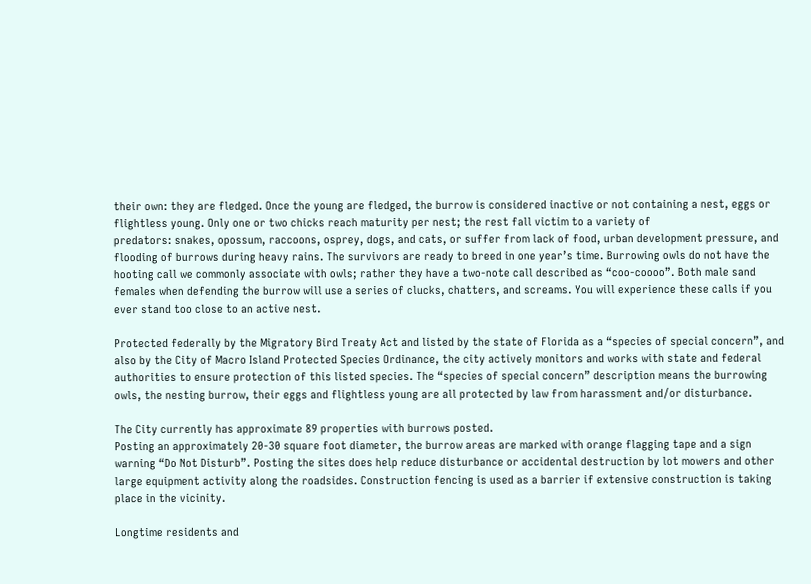their own: they are fledged. Once the young are fledged, the burrow is considered inactive or not containing a nest, eggs or flightless young. Only one or two chicks reach maturity per nest; the rest fall victim to a variety of
predators: snakes, opossum, raccoons, osprey, dogs, and cats, or suffer from lack of food, urban development pressure, and flooding of burrows during heavy rains. The survivors are ready to breed in one year’s time. Burrowing owls do not have the hooting call we commonly associate with owls; rather they have a two-note call described as “coo-coooo”. Both male sand females when defending the burrow will use a series of clucks, chatters, and screams. You will experience these calls if you ever stand too close to an active nest.

Protected federally by the Migratory Bird Treaty Act and listed by the state of Florida as a “species of special concern”, and also by the City of Macro Island Protected Species Ordinance, the city actively monitors and works with state and federal authorities to ensure protection of this listed species. The “species of special concern” description means the burrowing owls, the nesting burrow, their eggs and flightless young are all protected by law from harassment and/or disturbance.

The City currently has approximate 89 properties with burrows posted.
Posting an approximately 20-30 square foot diameter, the burrow areas are marked with orange flagging tape and a sign warning “Do Not Disturb”. Posting the sites does help reduce disturbance or accidental destruction by lot mowers and other large equipment activity along the roadsides. Construction fencing is used as a barrier if extensive construction is taking place in the vicinity.

Longtime residents and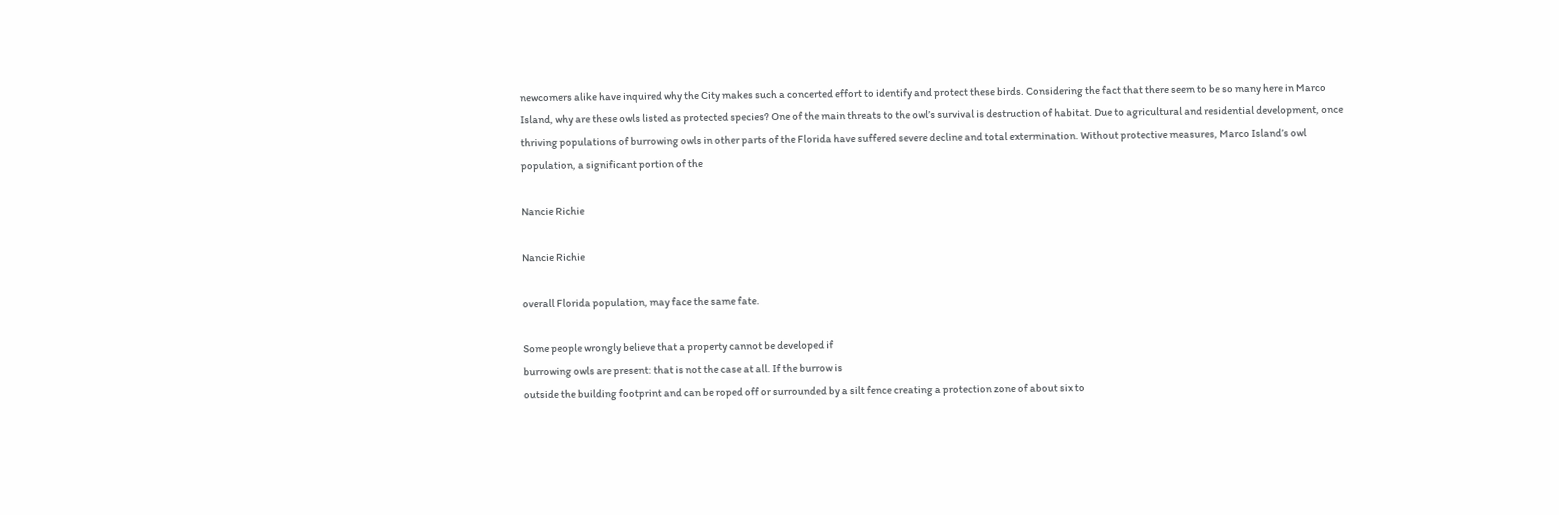newcomers alike have inquired why the City makes such a concerted effort to identify and protect these birds. Considering the fact that there seem to be so many here in Marco Island, why are these owls listed as protected species? One of the main threats to the owl’s survival is destruction of habitat. Due to agricultural and residential development, once thriving populations of burrowing owls in other parts of the Florida have suffered severe decline and total extermination. Without protective measures, Marco Island’s owl population, a significant portion of the

Nancie Richie

Nancie Richie

overall Florida population, may face the same fate.

Some people wrongly believe that a property cannot be developed if
burrowing owls are present: that is not the case at all. If the burrow is
outside the building footprint and can be roped off or surrounded by a silt fence creating a protection zone of about six to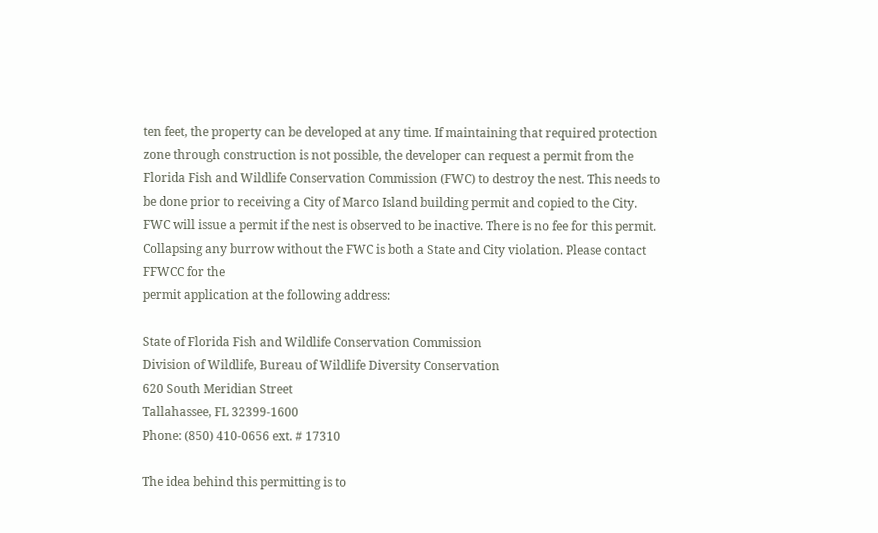ten feet, the property can be developed at any time. If maintaining that required protection zone through construction is not possible, the developer can request a permit from the Florida Fish and Wildlife Conservation Commission (FWC) to destroy the nest. This needs to be done prior to receiving a City of Marco Island building permit and copied to the City. FWC will issue a permit if the nest is observed to be inactive. There is no fee for this permit. Collapsing any burrow without the FWC is both a State and City violation. Please contact FFWCC for the
permit application at the following address:

State of Florida Fish and Wildlife Conservation Commission
Division of Wildlife, Bureau of Wildlife Diversity Conservation
620 South Meridian Street
Tallahassee, FL 32399-1600
Phone: (850) 410-0656 ext. # 17310

The idea behind this permitting is to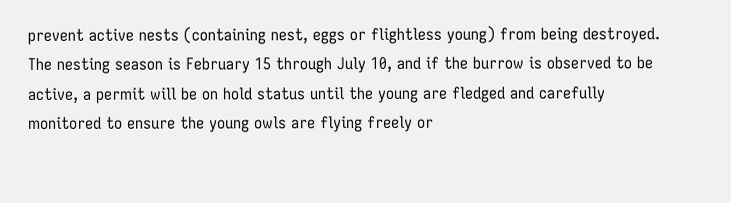prevent active nests (containing nest, eggs or flightless young) from being destroyed. The nesting season is February 15 through July 10, and if the burrow is observed to be active, a permit will be on hold status until the young are fledged and carefully monitored to ensure the young owls are flying freely or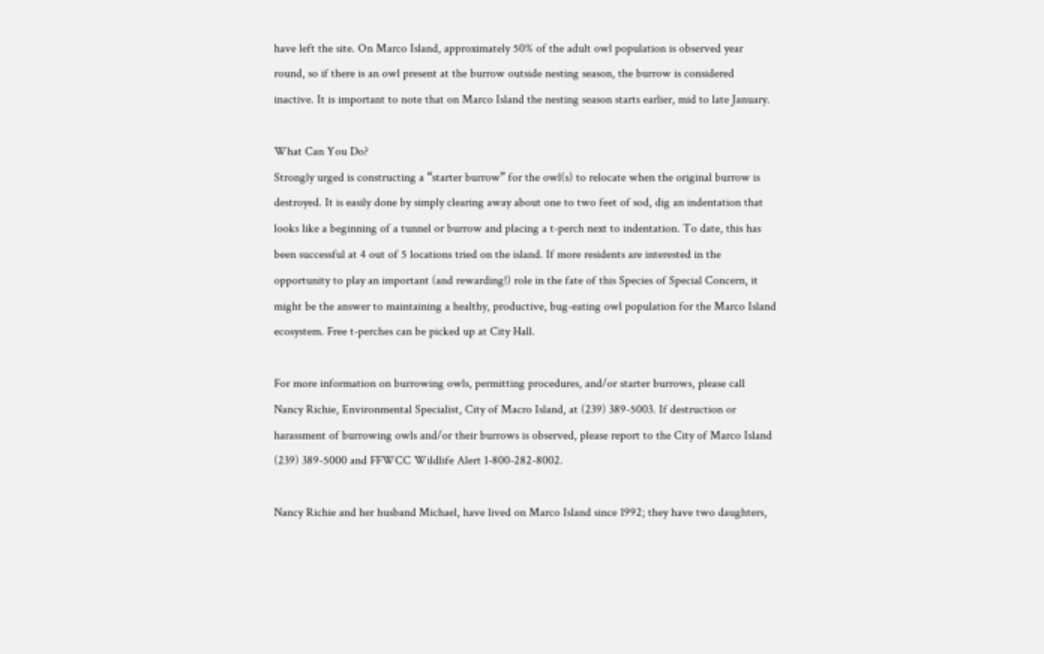have left the site. On Marco Island, approximately 50% of the adult owl population is observed year round, so if there is an owl present at the burrow outside nesting season, the burrow is considered inactive. It is important to note that on Marco Island the nesting season starts earlier, mid to late January.

What Can You Do?
Strongly urged is constructing a “starter burrow” for the owl(s) to relocate when the original burrow is destroyed. It is easily done by simply clearing away about one to two feet of sod, dig an indentation that looks like a beginning of a tunnel or burrow and placing a t-perch next to indentation. To date, this has been successful at 4 out of 5 locations tried on the island. If more residents are interested in the opportunity to play an important (and rewarding!) role in the fate of this Species of Special Concern, it might be the answer to maintaining a healthy, productive, bug-eating owl population for the Marco Island ecosystem. Free t-perches can be picked up at City Hall.

For more information on burrowing owls, permitting procedures, and/or starter burrows, please call Nancy Richie, Environmental Specialist, City of Macro Island, at (239) 389-5003. If destruction or harassment of burrowing owls and/or their burrows is observed, please report to the City of Marco Island (239) 389-5000 and FFWCC Wildlife Alert 1-800-282-8002.

Nancy Richie and her husband Michael, have lived on Marco Island since 1992; they have two daughters,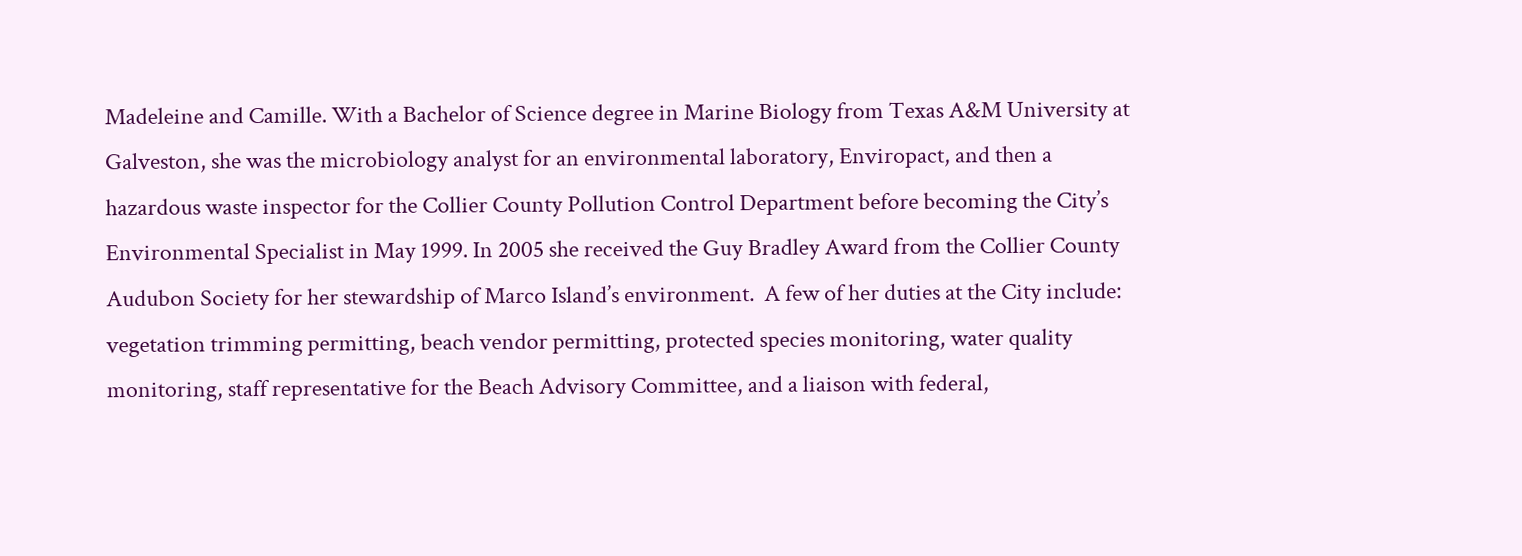Madeleine and Camille. With a Bachelor of Science degree in Marine Biology from Texas A&M University at Galveston, she was the microbiology analyst for an environmental laboratory, Enviropact, and then a hazardous waste inspector for the Collier County Pollution Control Department before becoming the City’s Environmental Specialist in May 1999. In 2005 she received the Guy Bradley Award from the Collier County Audubon Society for her stewardship of Marco Island’s environment.  A few of her duties at the City include: vegetation trimming permitting, beach vendor permitting, protected species monitoring, water quality monitoring, staff representative for the Beach Advisory Committee, and a liaison with federal,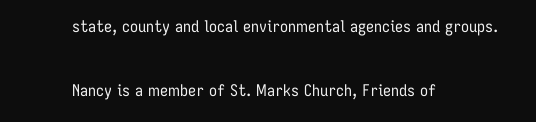state, county and local environmental agencies and groups.

Nancy is a member of St. Marks Church, Friends of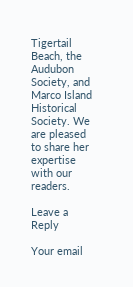Tigertail Beach, the
Audubon Society, and Marco Island Historical Society. We are pleased to share her expertise with our readers.

Leave a Reply

Your email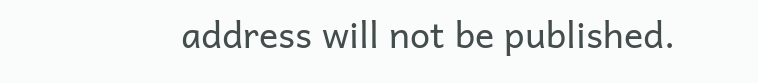address will not be published.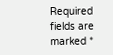Required fields are marked *